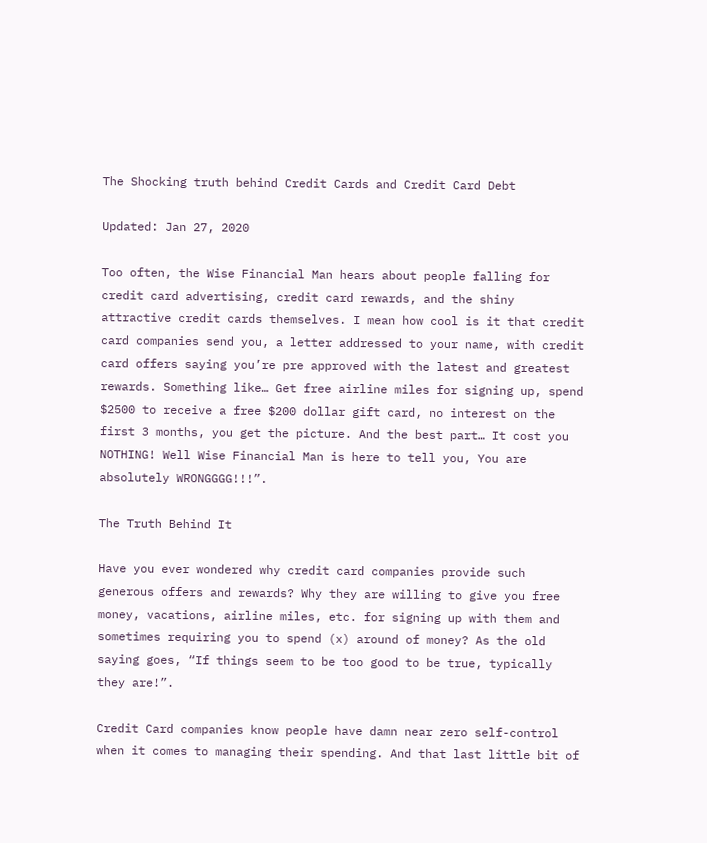The Shocking truth behind Credit Cards and Credit Card Debt

Updated: Jan 27, 2020

Too often, the Wise Financial Man hears about people falling for credit card advertising, credit card rewards, and the shiny attractive credit cards themselves. I mean how cool is it that credit card companies send you, a letter addressed to your name, with credit card offers saying you’re pre approved with the latest and greatest rewards. Something like… Get free airline miles for signing up, spend $2500 to receive a free $200 dollar gift card, no interest on the first 3 months, you get the picture. And the best part… It cost you NOTHING! Well Wise Financial Man is here to tell you, You are absolutely WRONGGGG!!!”.

The Truth Behind It

Have you ever wondered why credit card companies provide such generous offers and rewards? Why they are willing to give you free money, vacations, airline miles, etc. for signing up with them and sometimes requiring you to spend (x) around of money? As the old saying goes, “If things seem to be too good to be true, typically they are!”.

Credit Card companies know people have damn near zero self-control when it comes to managing their spending. And that last little bit of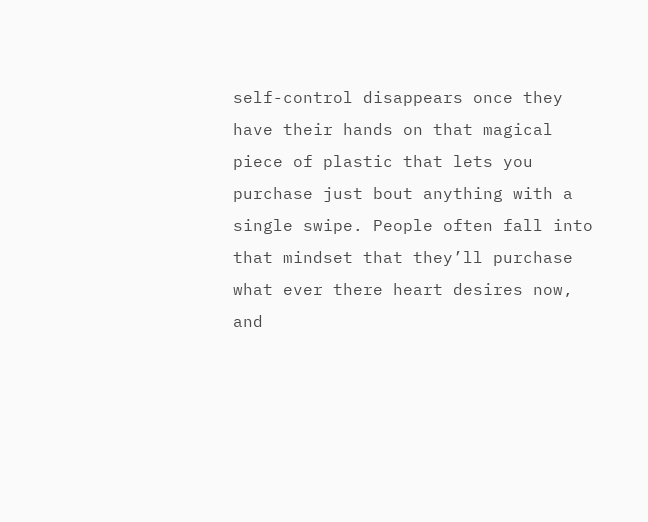self-control disappears once they have their hands on that magical piece of plastic that lets you purchase just bout anything with a single swipe. People often fall into that mindset that they’ll purchase what ever there heart desires now, and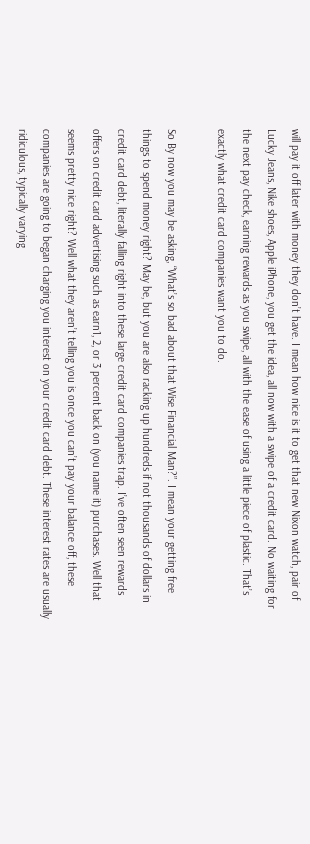will pay it off later with money they don’t have. I mean how nice is it to get that new Nixon watch, pair of Lucky Jeans, Nike shoes, Apple iPhone, you get the idea, all now with a swipe of a credit card. No waiting for the next pay check, earning rewards as you swipe, all with the ease of using a little piece of plastic. That’s exactly what credit card companies want you to do.

So By now you may be asking, “What’s so bad about that Wise Financial Man?”. I mean your getting free things to spend money right? May be, but you are also racking up hundreds if not thousands of dollars in credit card debt, literally falling right into these large credit card companies trap. I’ve often seen rewards offers on credit card advertising such as earn1, 2, or 3 percent back on (you name it) purchases. Well that seems pretty nice right? Well what they aren’t telling you is once you can’t pay your balance off, these companies are going to began charging you interest on your credit card debt. These interest rates are usually ridiculous, typically varying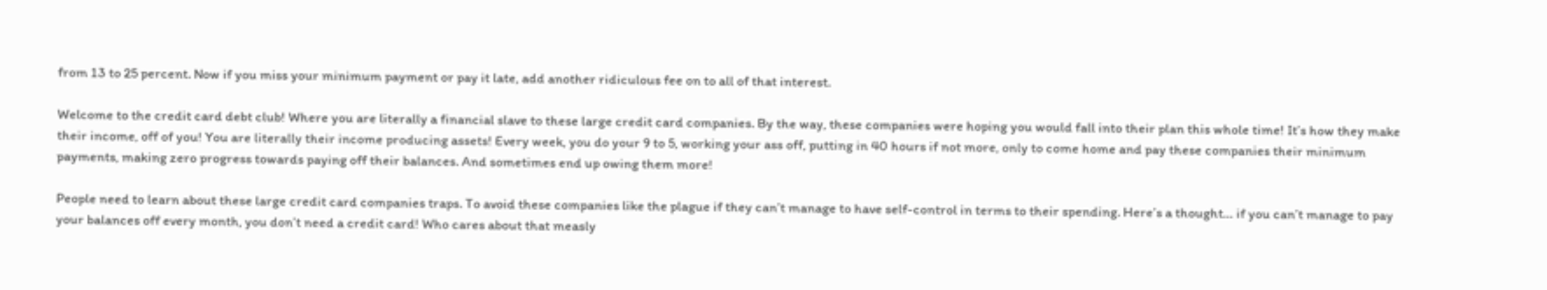from 13 to 25 percent. Now if you miss your minimum payment or pay it late, add another ridiculous fee on to all of that interest.

Welcome to the credit card debt club! Where you are literally a financial slave to these large credit card companies. By the way, these companies were hoping you would fall into their plan this whole time! It’s how they make their income, off of you! You are literally their income producing assets! Every week, you do your 9 to 5, working your ass off, putting in 40 hours if not more, only to come home and pay these companies their minimum payments, making zero progress towards paying off their balances. And sometimes end up owing them more!

People need to learn about these large credit card companies traps. To avoid these companies like the plague if they can’t manage to have self-control in terms to their spending. Here’s a thought… if you can’t manage to pay your balances off every month, you don’t need a credit card! Who cares about that measly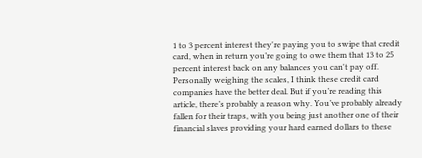1 to 3 percent interest they're paying you to swipe that credit card, when in return you’re going to owe them that 13 to 25 percent interest back on any balances you can't pay off. Personally weighing the scales, I think these credit card companies have the better deal. But if you’re reading this article, there’s probably a reason why. You’ve probably already fallen for their traps, with you being just another one of their financial slaves providing your hard earned dollars to these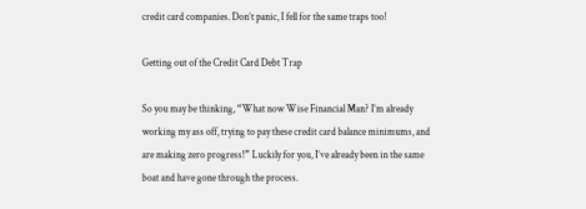credit card companies. Don’t panic, I fell for the same traps too!

Getting out of the Credit Card Debt Trap

So you may be thinking, “What now Wise Financial Man? I’m already working my ass off, trying to pay these credit card balance minimums, and are making zero progress!” Luckily for you, I’ve already been in the same boat and have gone through the process.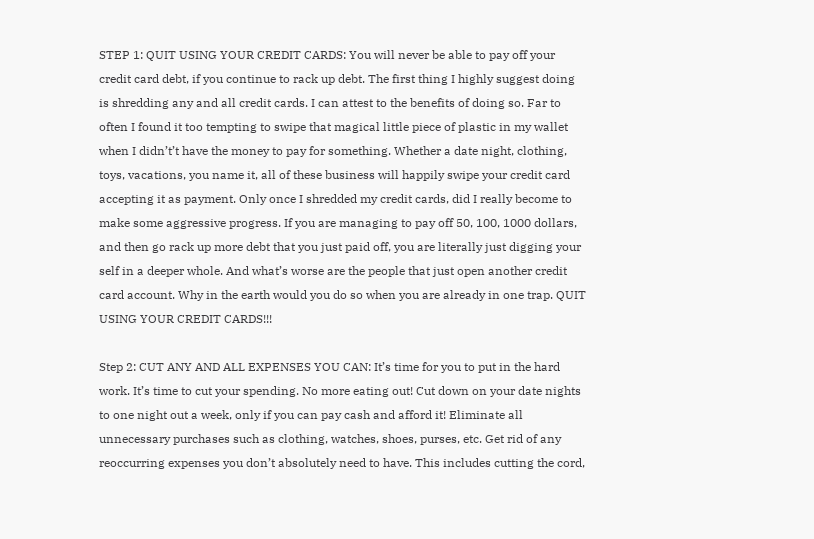STEP 1: QUIT USING YOUR CREDIT CARDS: You will never be able to pay off your credit card debt, if you continue to rack up debt. The first thing I highly suggest doing is shredding any and all credit cards. I can attest to the benefits of doing so. Far to often I found it too tempting to swipe that magical little piece of plastic in my wallet when I didn’t’t have the money to pay for something. Whether a date night, clothing, toys, vacations, you name it, all of these business will happily swipe your credit card accepting it as payment. Only once I shredded my credit cards, did I really become to make some aggressive progress. If you are managing to pay off 50, 100, 1000 dollars, and then go rack up more debt that you just paid off, you are literally just digging your self in a deeper whole. And what’s worse are the people that just open another credit card account. Why in the earth would you do so when you are already in one trap. QUIT USING YOUR CREDIT CARDS!!!

Step 2: CUT ANY AND ALL EXPENSES YOU CAN: It’s time for you to put in the hard work. It’s time to cut your spending. No more eating out! Cut down on your date nights to one night out a week, only if you can pay cash and afford it! Eliminate all unnecessary purchases such as clothing, watches, shoes, purses, etc. Get rid of any reoccurring expenses you don’t absolutely need to have. This includes cutting the cord,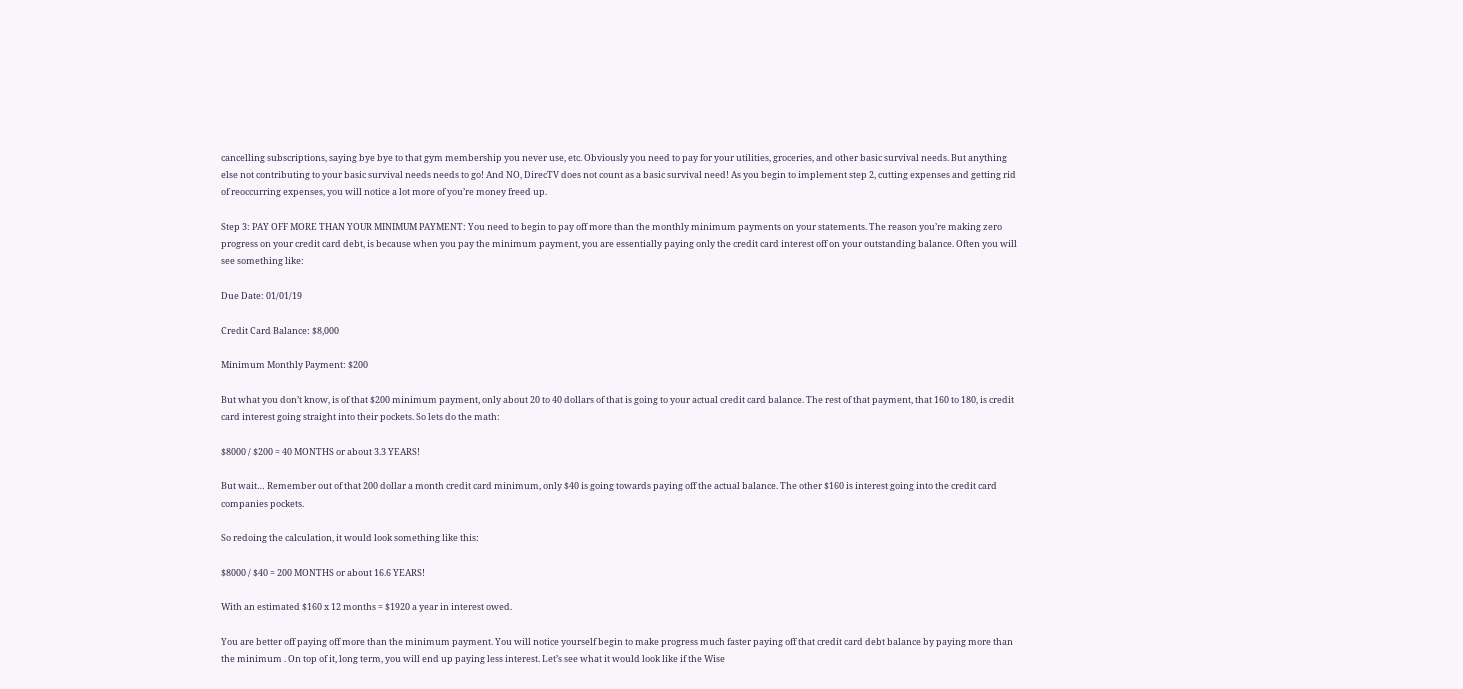cancelling subscriptions, saying bye bye to that gym membership you never use, etc. Obviously you need to pay for your utilities, groceries, and other basic survival needs. But anything else not contributing to your basic survival needs needs to go! And NO, DirecTV does not count as a basic survival need! As you begin to implement step 2, cutting expenses and getting rid of reoccurring expenses, you will notice a lot more of you’re money freed up.

Step 3: PAY OFF MORE THAN YOUR MINIMUM PAYMENT: You need to begin to pay off more than the monthly minimum payments on your statements. The reason you’re making zero progress on your credit card debt, is because when you pay the minimum payment, you are essentially paying only the credit card interest off on your outstanding balance. Often you will see something like:

Due Date: 01/01/19

Credit Card Balance: $8,000

Minimum Monthly Payment: $200

But what you don’t know, is of that $200 minimum payment, only about 20 to 40 dollars of that is going to your actual credit card balance. The rest of that payment, that 160 to 180, is credit card interest going straight into their pockets. So lets do the math:

$8000 / $200 = 40 MONTHS or about 3.3 YEARS!

But wait… Remember out of that 200 dollar a month credit card minimum, only $40 is going towards paying off the actual balance. The other $160 is interest going into the credit card companies pockets.

So redoing the calculation, it would look something like this:

$8000 / $40 = 200 MONTHS or about 16.6 YEARS!

With an estimated $160 x 12 months = $1920 a year in interest owed.

You are better off paying off more than the minimum payment. You will notice yourself begin to make progress much faster paying off that credit card debt balance by paying more than the minimum . On top of it, long term, you will end up paying less interest. Let’s see what it would look like if the Wise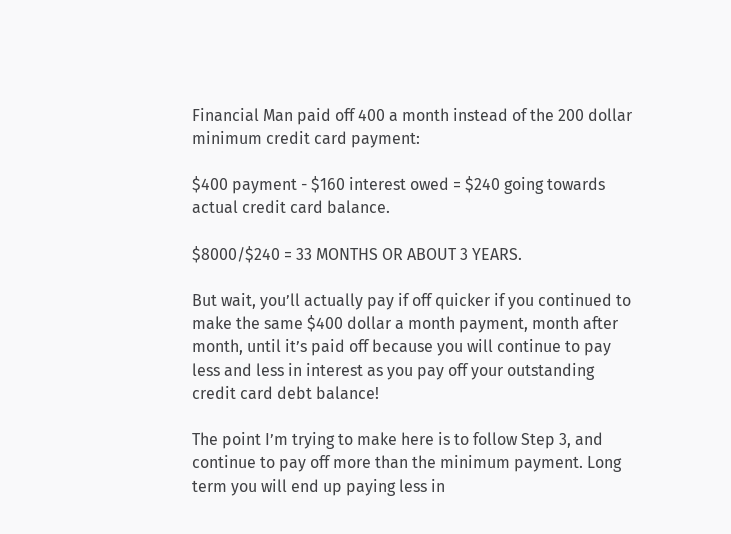Financial Man paid off 400 a month instead of the 200 dollar minimum credit card payment:

$400 payment - $160 interest owed = $240 going towards actual credit card balance.

$8000/$240 = 33 MONTHS OR ABOUT 3 YEARS.

But wait, you’ll actually pay if off quicker if you continued to make the same $400 dollar a month payment, month after month, until it’s paid off because you will continue to pay less and less in interest as you pay off your outstanding credit card debt balance!

The point I’m trying to make here is to follow Step 3, and continue to pay off more than the minimum payment. Long term you will end up paying less in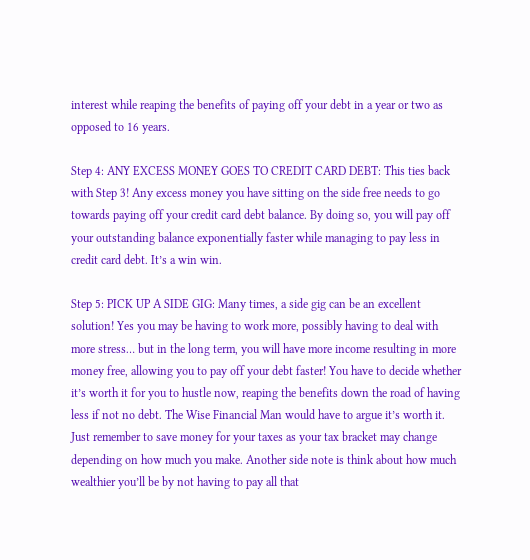interest while reaping the benefits of paying off your debt in a year or two as opposed to 16 years.

Step 4: ANY EXCESS MONEY GOES TO CREDIT CARD DEBT: This ties back with Step 3! Any excess money you have sitting on the side free needs to go towards paying off your credit card debt balance. By doing so, you will pay off your outstanding balance exponentially faster while managing to pay less in credit card debt. It’s a win win.

Step 5: PICK UP A SIDE GIG: Many times, a side gig can be an excellent solution! Yes you may be having to work more, possibly having to deal with more stress… but in the long term, you will have more income resulting in more money free, allowing you to pay off your debt faster! You have to decide whether it’s worth it for you to hustle now, reaping the benefits down the road of having less if not no debt. The Wise Financial Man would have to argue it’s worth it. Just remember to save money for your taxes as your tax bracket may change depending on how much you make. Another side note is think about how much wealthier you’ll be by not having to pay all that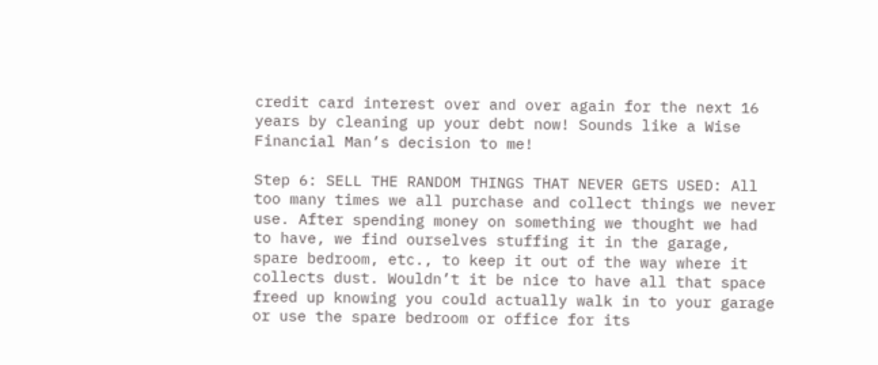credit card interest over and over again for the next 16 years by cleaning up your debt now! Sounds like a Wise Financial Man’s decision to me!

Step 6: SELL THE RANDOM THINGS THAT NEVER GETS USED: All too many times we all purchase and collect things we never use. After spending money on something we thought we had to have, we find ourselves stuffing it in the garage, spare bedroom, etc., to keep it out of the way where it collects dust. Wouldn’t it be nice to have all that space freed up knowing you could actually walk in to your garage or use the spare bedroom or office for its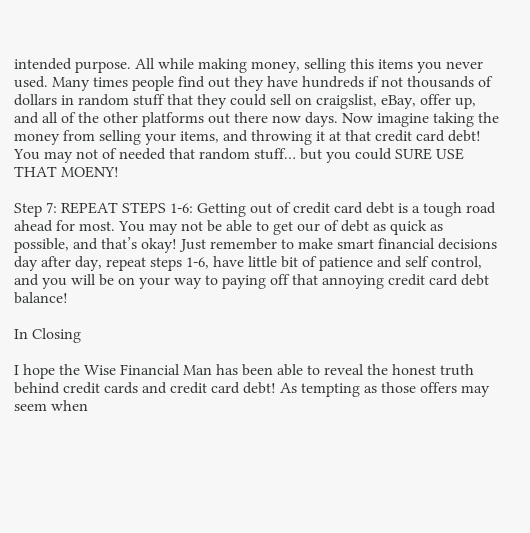intended purpose. All while making money, selling this items you never used. Many times people find out they have hundreds if not thousands of dollars in random stuff that they could sell on craigslist, eBay, offer up, and all of the other platforms out there now days. Now imagine taking the money from selling your items, and throwing it at that credit card debt! You may not of needed that random stuff… but you could SURE USE THAT MOENY!

Step 7: REPEAT STEPS 1-6: Getting out of credit card debt is a tough road ahead for most. You may not be able to get our of debt as quick as possible, and that’s okay! Just remember to make smart financial decisions day after day, repeat steps 1-6, have little bit of patience and self control, and you will be on your way to paying off that annoying credit card debt balance!

In Closing

I hope the Wise Financial Man has been able to reveal the honest truth behind credit cards and credit card debt! As tempting as those offers may seem when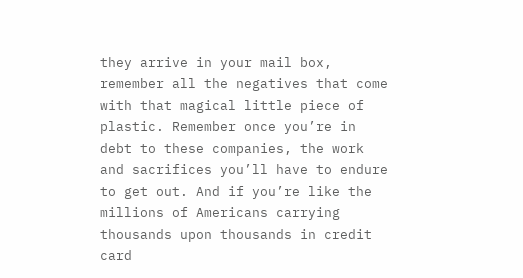they arrive in your mail box, remember all the negatives that come with that magical little piece of plastic. Remember once you’re in debt to these companies, the work and sacrifices you’ll have to endure to get out. And if you’re like the millions of Americans carrying thousands upon thousands in credit card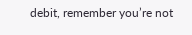debit, remember you’re not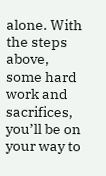alone. With the steps above, some hard work and sacrifices, you’ll be on your way to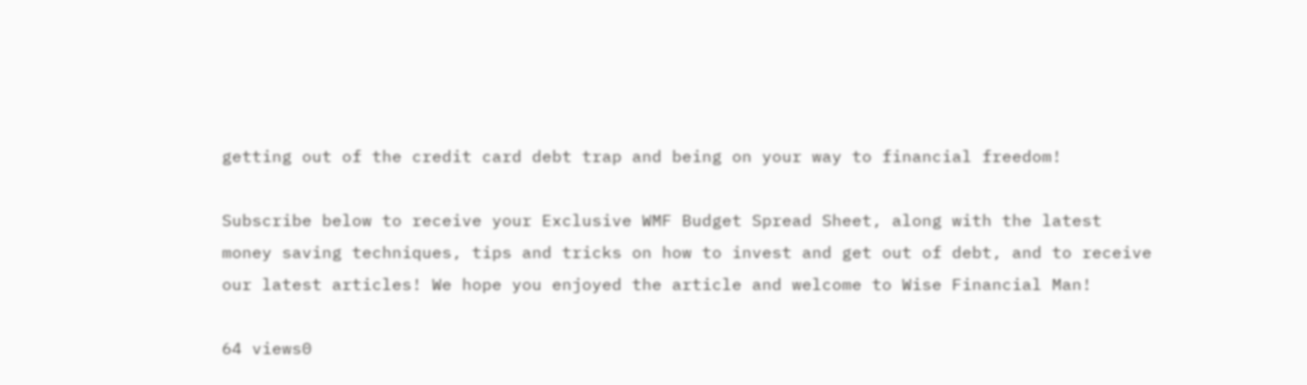getting out of the credit card debt trap and being on your way to financial freedom!

Subscribe below to receive your Exclusive WMF Budget Spread Sheet, along with the latest money saving techniques, tips and tricks on how to invest and get out of debt, and to receive our latest articles! We hope you enjoyed the article and welcome to Wise Financial Man!

64 views0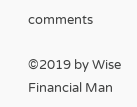comments

©2019 by Wise Financial Man